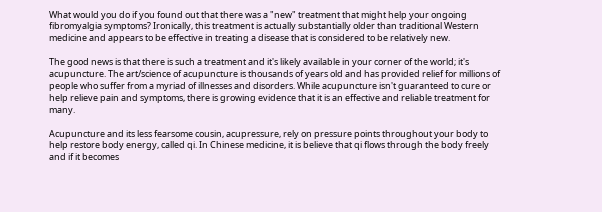What would you do if you found out that there was a "new" treatment that might help your ongoing fibromyalgia symptoms? Ironically, this treatment is actually substantially older than traditional Western medicine and appears to be effective in treating a disease that is considered to be relatively new.

The good news is that there is such a treatment and it's likely available in your corner of the world; it's acupuncture. The art/science of acupuncture is thousands of years old and has provided relief for millions of people who suffer from a myriad of illnesses and disorders. While acupuncture isn't guaranteed to cure or help relieve pain and symptoms, there is growing evidence that it is an effective and reliable treatment for many.

Acupuncture and its less fearsome cousin, acupressure, rely on pressure points throughout your body to help restore body energy, called qi. In Chinese medicine, it is believe that qi flows through the body freely and if it becomes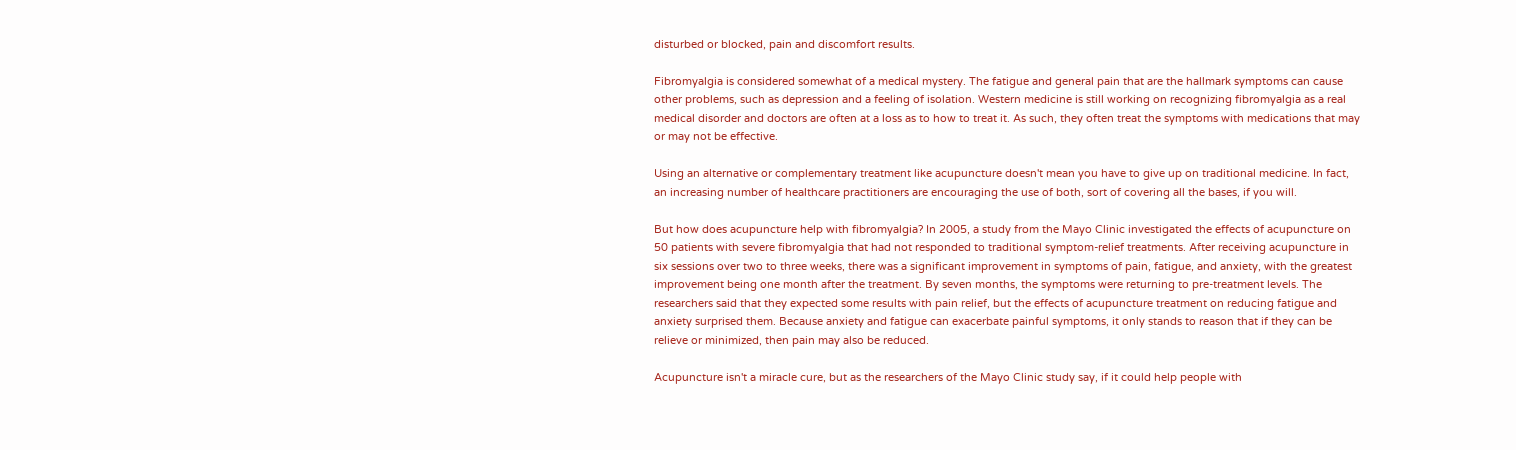disturbed or blocked, pain and discomfort results.

Fibromyalgia is considered somewhat of a medical mystery. The fatigue and general pain that are the hallmark symptoms can cause other problems, such as depression and a feeling of isolation. Western medicine is still working on recognizing fibromyalgia as a real medical disorder and doctors are often at a loss as to how to treat it. As such, they often treat the symptoms with medications that may or may not be effective.

Using an alternative or complementary treatment like acupuncture doesn't mean you have to give up on traditional medicine. In fact, an increasing number of healthcare practitioners are encouraging the use of both, sort of covering all the bases, if you will.

But how does acupuncture help with fibromyalgia? In 2005, a study from the Mayo Clinic investigated the effects of acupuncture on 50 patients with severe fibromyalgia that had not responded to traditional symptom-relief treatments. After receiving acupuncture in six sessions over two to three weeks, there was a significant improvement in symptoms of pain, fatigue, and anxiety, with the greatest improvement being one month after the treatment. By seven months, the symptoms were returning to pre-treatment levels. The researchers said that they expected some results with pain relief, but the effects of acupuncture treatment on reducing fatigue and anxiety surprised them. Because anxiety and fatigue can exacerbate painful symptoms, it only stands to reason that if they can be relieve or minimized, then pain may also be reduced.

Acupuncture isn't a miracle cure, but as the researchers of the Mayo Clinic study say, if it could help people with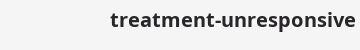treatment-unresponsive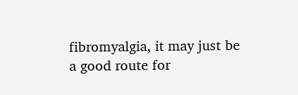fibromyalgia, it may just be a good route for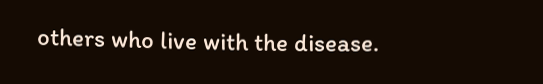others who live with the disease.